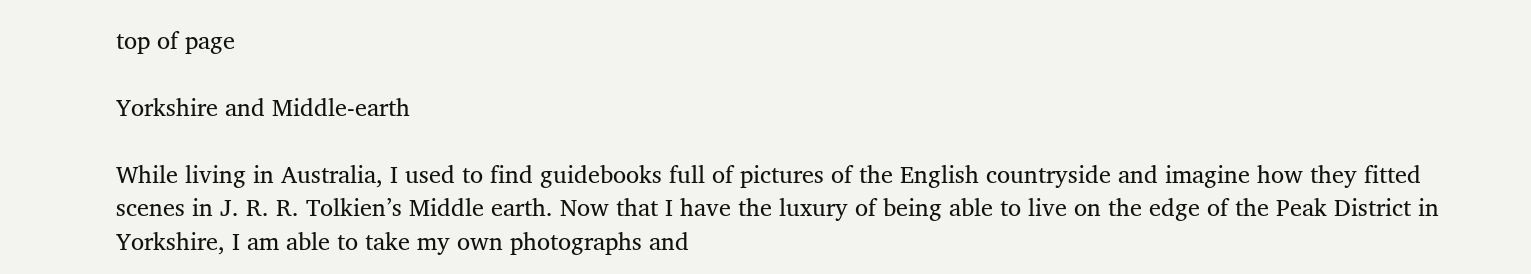top of page

Yorkshire and Middle-earth

While living in Australia, I used to find guidebooks full of pictures of the English countryside and imagine how they fitted scenes in J. R. R. Tolkien’s Middle earth. Now that I have the luxury of being able to live on the edge of the Peak District in Yorkshire, I am able to take my own photographs and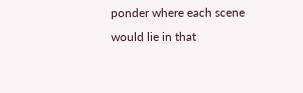ponder where each scene would lie in that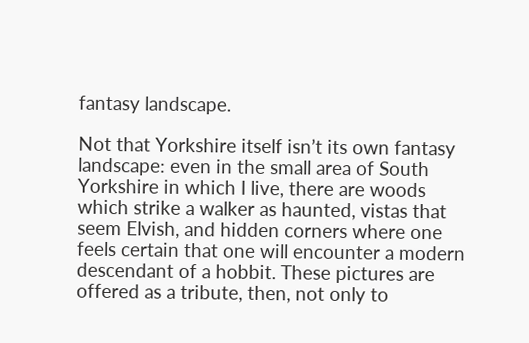fantasy landscape.

Not that Yorkshire itself isn’t its own fantasy landscape: even in the small area of South Yorkshire in which I live, there are woods which strike a walker as haunted, vistas that seem Elvish, and hidden corners where one feels certain that one will encounter a modern descendant of a hobbit. These pictures are offered as a tribute, then, not only to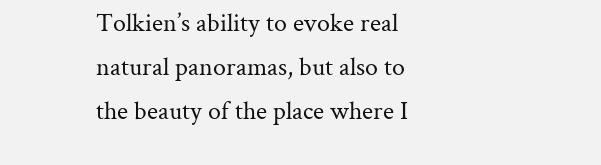Tolkien’s ability to evoke real natural panoramas, but also to the beauty of the place where I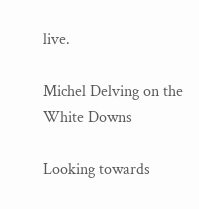live.

Michel Delving on the White Downs

Looking towards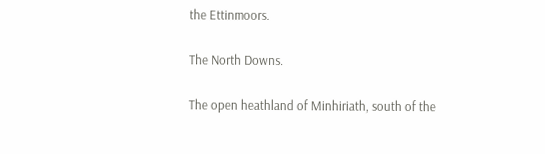the Ettinmoors.

The North Downs.

The open heathland of Minhiriath, south of the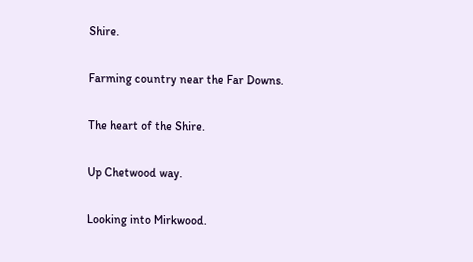Shire.

Farming country near the Far Downs.

The heart of the Shire.

Up Chetwood way.

Looking into Mirkwood.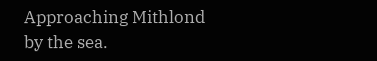Approaching Mithlond by the sea.